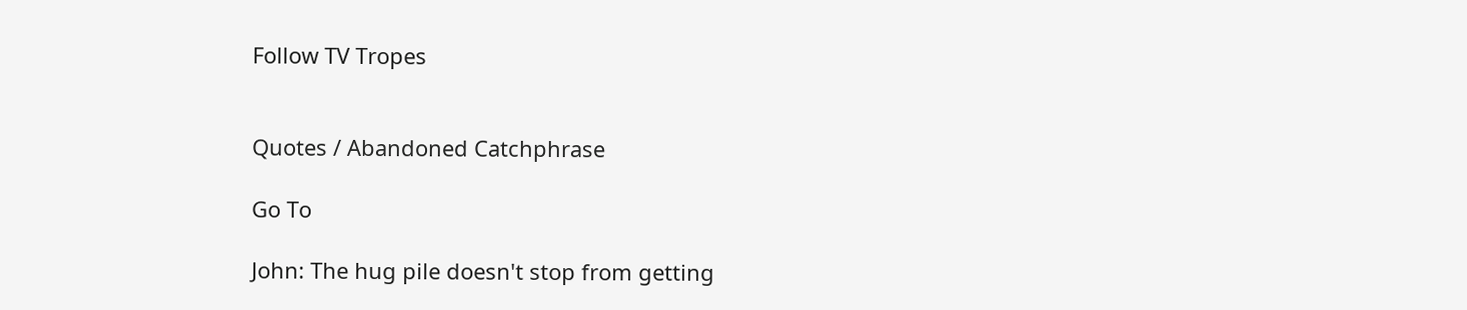Follow TV Tropes


Quotes / Abandoned Catchphrase

Go To

John: The hug pile doesn't stop from getting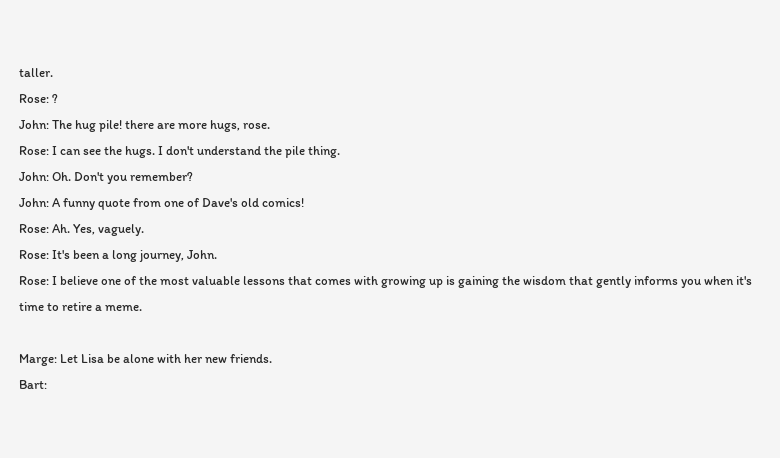taller.
Rose: ?
John: The hug pile! there are more hugs, rose.
Rose: I can see the hugs. I don't understand the pile thing.
John: Oh. Don't you remember?
John: A funny quote from one of Dave's old comics!
Rose: Ah. Yes, vaguely.
Rose: It's been a long journey, John.
Rose: I believe one of the most valuable lessons that comes with growing up is gaining the wisdom that gently informs you when it's time to retire a meme.

Marge: Let Lisa be alone with her new friends.
Bart: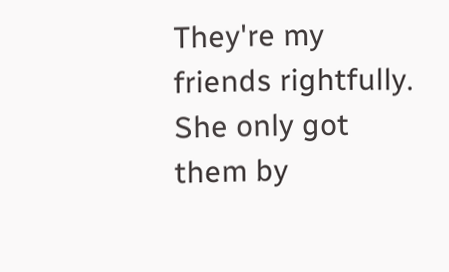They're my friends rightfully. She only got them by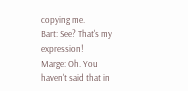copying me.
Bart: See? That's my expression!
Marge: Oh. You haven't said that in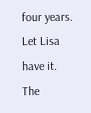four years. Let Lisa have it.
The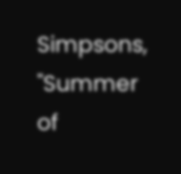Simpsons, "Summer of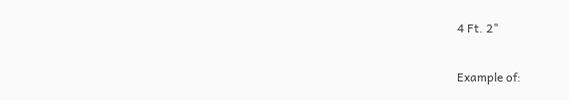4 Ft. 2"


Example of: